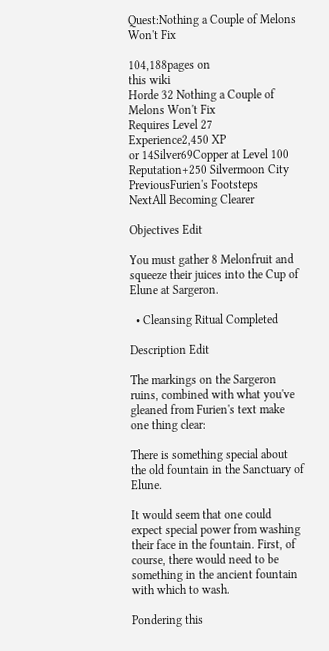Quest:Nothing a Couple of Melons Won't Fix

104,188pages on
this wiki
Horde 32 Nothing a Couple of Melons Won't Fix
Requires Level 27
Experience2,450 XP
or 14Silver69Copper at Level 100
Reputation+250 Silvermoon City
PreviousFurien's Footsteps
NextAll Becoming Clearer

Objectives Edit

You must gather 8 Melonfruit and squeeze their juices into the Cup of Elune at Sargeron.

  • Cleansing Ritual Completed

Description Edit

The markings on the Sargeron ruins, combined with what you've gleaned from Furien's text make one thing clear:

There is something special about the old fountain in the Sanctuary of Elune.

It would seem that one could expect special power from washing their face in the fountain. First, of course, there would need to be something in the ancient fountain with which to wash.

Pondering this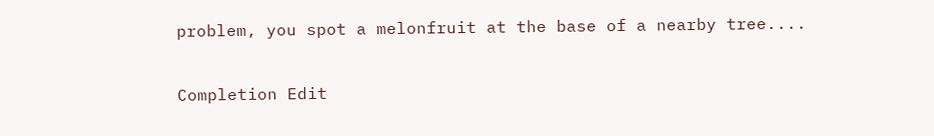problem, you spot a melonfruit at the base of a nearby tree....

Completion Edit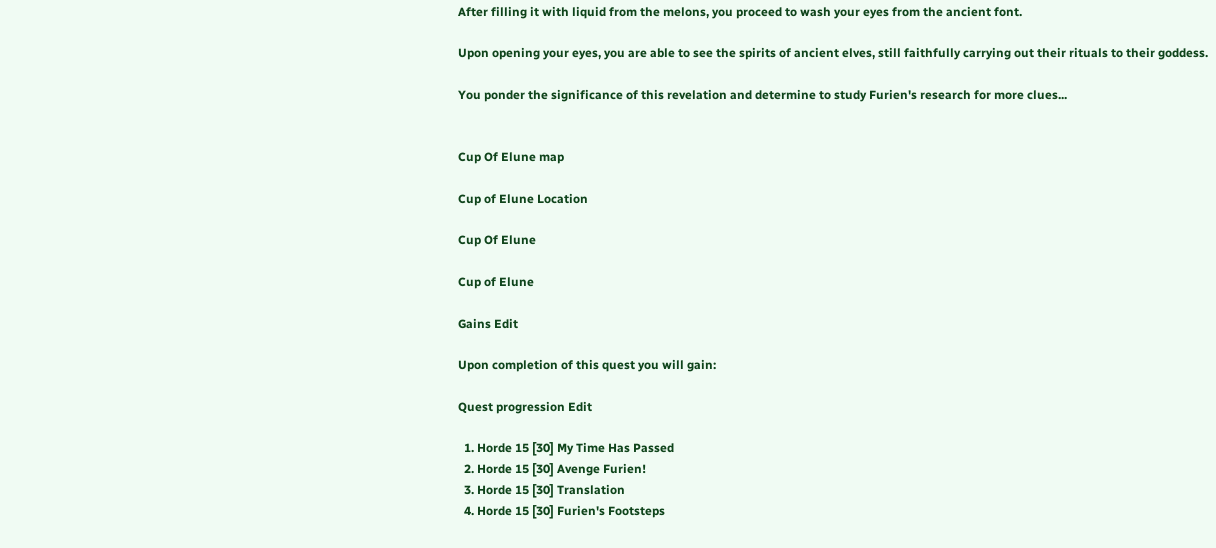After filling it with liquid from the melons, you proceed to wash your eyes from the ancient font.

Upon opening your eyes, you are able to see the spirits of ancient elves, still faithfully carrying out their rituals to their goddess.

You ponder the significance of this revelation and determine to study Furien's research for more clues...


Cup Of Elune map

Cup of Elune Location

Cup Of Elune

Cup of Elune

Gains Edit

Upon completion of this quest you will gain:

Quest progression Edit

  1. Horde 15 [30] My Time Has Passed
  2. Horde 15 [30] Avenge Furien!
  3. Horde 15 [30] Translation
  4. Horde 15 [30] Furien's Footsteps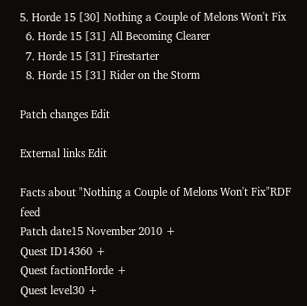5. Horde 15 [30] Nothing a Couple of Melons Won't Fix
  6. Horde 15 [31] All Becoming Clearer
  7. Horde 15 [31] Firestarter
  8. Horde 15 [31] Rider on the Storm

Patch changes Edit

External links Edit

Facts about "Nothing a Couple of Melons Won't Fix"RDF feed
Patch date15 November 2010 +
Quest ID14360 +
Quest factionHorde +
Quest level30 +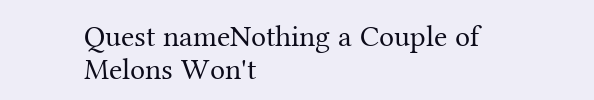Quest nameNothing a Couple of Melons Won't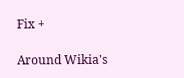Fix +

Around Wikia's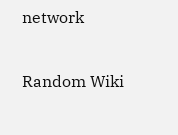network

Random Wiki